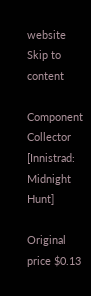website Skip to content

Component Collector [Innistrad: Midnight Hunt]

Original price $0.13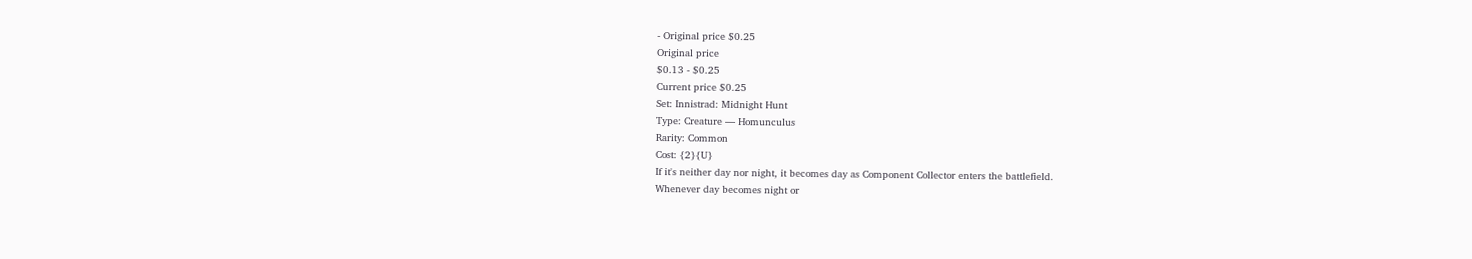- Original price $0.25
Original price
$0.13 - $0.25
Current price $0.25
Set: Innistrad: Midnight Hunt
Type: Creature — Homunculus
Rarity: Common
Cost: {2}{U}
If it's neither day nor night, it becomes day as Component Collector enters the battlefield.
Whenever day becomes night or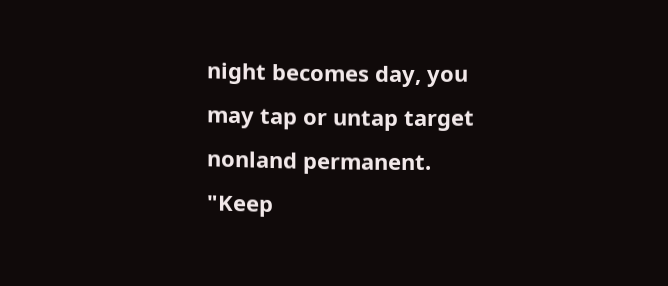night becomes day, you may tap or untap target nonland permanent.
"Keep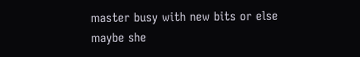master busy with new bits or else maybe she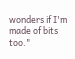wonders if I'm made of bits too."